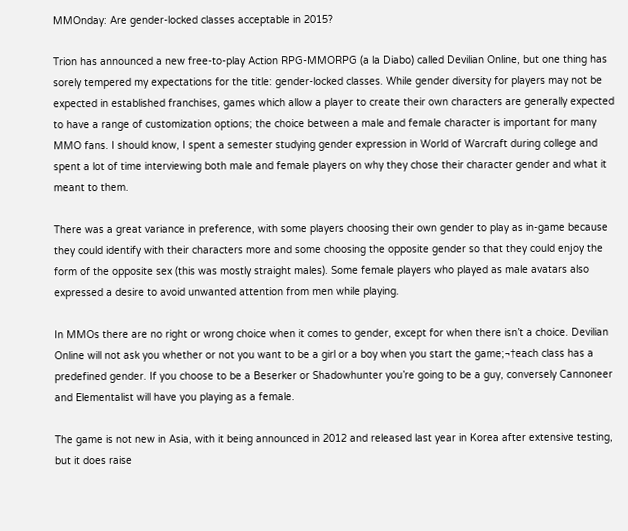MMOnday: Are gender-locked classes acceptable in 2015?

Trion has announced a new free-to-play Action RPG-MMORPG (a la Diabo) called Devilian Online, but one thing has sorely tempered my expectations for the title: gender-locked classes. While gender diversity for players may not be expected in established franchises, games which allow a player to create their own characters are generally expected to have a range of customization options; the choice between a male and female character is important for many MMO fans. I should know, I spent a semester studying gender expression in World of Warcraft during college and spent a lot of time interviewing both male and female players on why they chose their character gender and what it meant to them.

There was a great variance in preference, with some players choosing their own gender to play as in-game because they could identify with their characters more and some choosing the opposite gender so that they could enjoy the form of the opposite sex (this was mostly straight males). Some female players who played as male avatars also expressed a desire to avoid unwanted attention from men while playing.

In MMOs there are no right or wrong choice when it comes to gender, except for when there isn’t a choice. Devilian Online will not ask you whether or not you want to be a girl or a boy when you start the game;¬†each class has a predefined gender. If you choose to be a Beserker or Shadowhunter you’re going to be a guy, conversely Cannoneer and Elementalist will have you playing as a female.

The game is not new in Asia, with it being announced in 2012 and released last year in Korea after extensive testing, but it does raise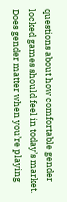questions about how comfortable gender locked games should feel in today’s market. Does gender matter when you’re playing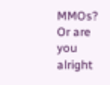MMOs? Or are you alright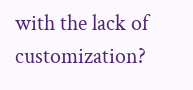with the lack of customization?